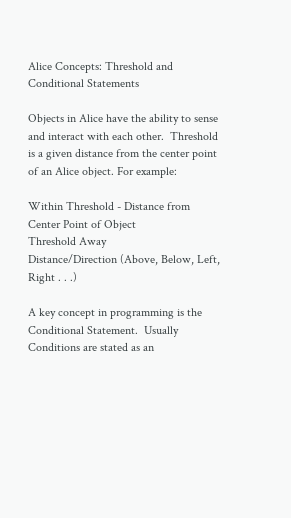Alice Concepts: Threshold and Conditional Statements

Objects in Alice have the ability to sense and interact with each other.  Threshold is a given distance from the center point of an Alice object. For example:

Within Threshold - Distance from Center Point of Object
Threshold Away
Distance/Direction (Above, Below, Left, Right . . .)

A key concept in programming is the Conditional Statement.  Usually Conditions are stated as an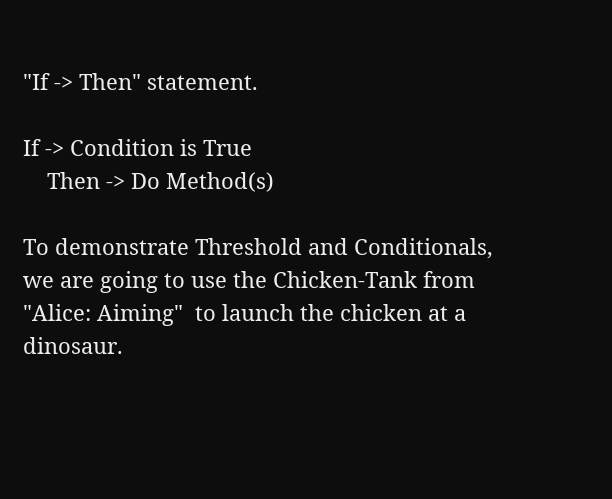"If -> Then" statement.

If -> Condition is True
    Then -> Do Method(s)

To demonstrate Threshold and Conditionals,  we are going to use the Chicken-Tank from "Alice: Aiming"  to launch the chicken at a dinosaur.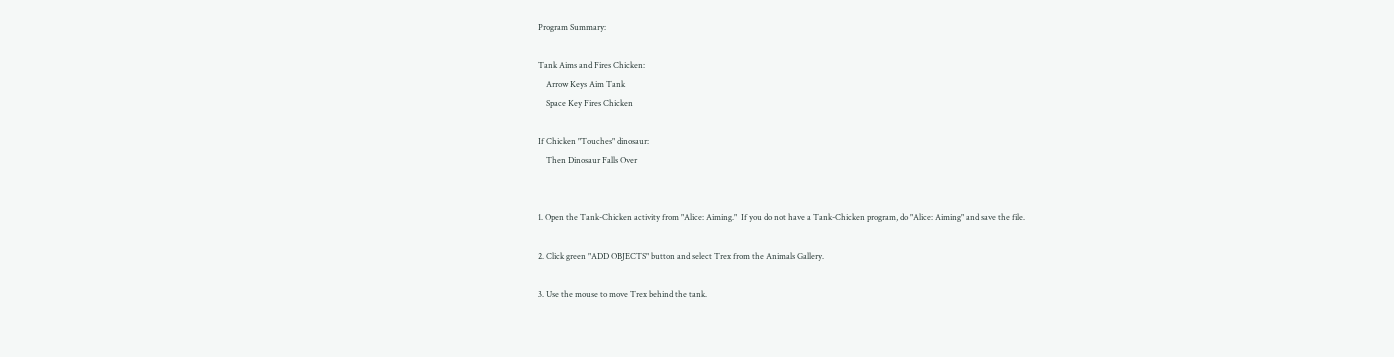Program Summary:

Tank Aims and Fires Chicken:
    Arrow Keys Aim Tank
    Space Key Fires Chicken

If Chicken "Touches" dinosaur:
    Then Dinosaur Falls Over


1. Open the Tank-Chicken activity from "Alice: Aiming."  If you do not have a Tank-Chicken program, do "Alice: Aiming" and save the file.

2. Click green "ADD OBJECTS" button and select Trex from the Animals Gallery.

3. Use the mouse to move Trex behind the tank.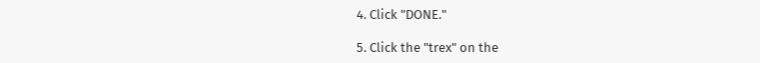4. Click "DONE."

5. Click the "trex" on the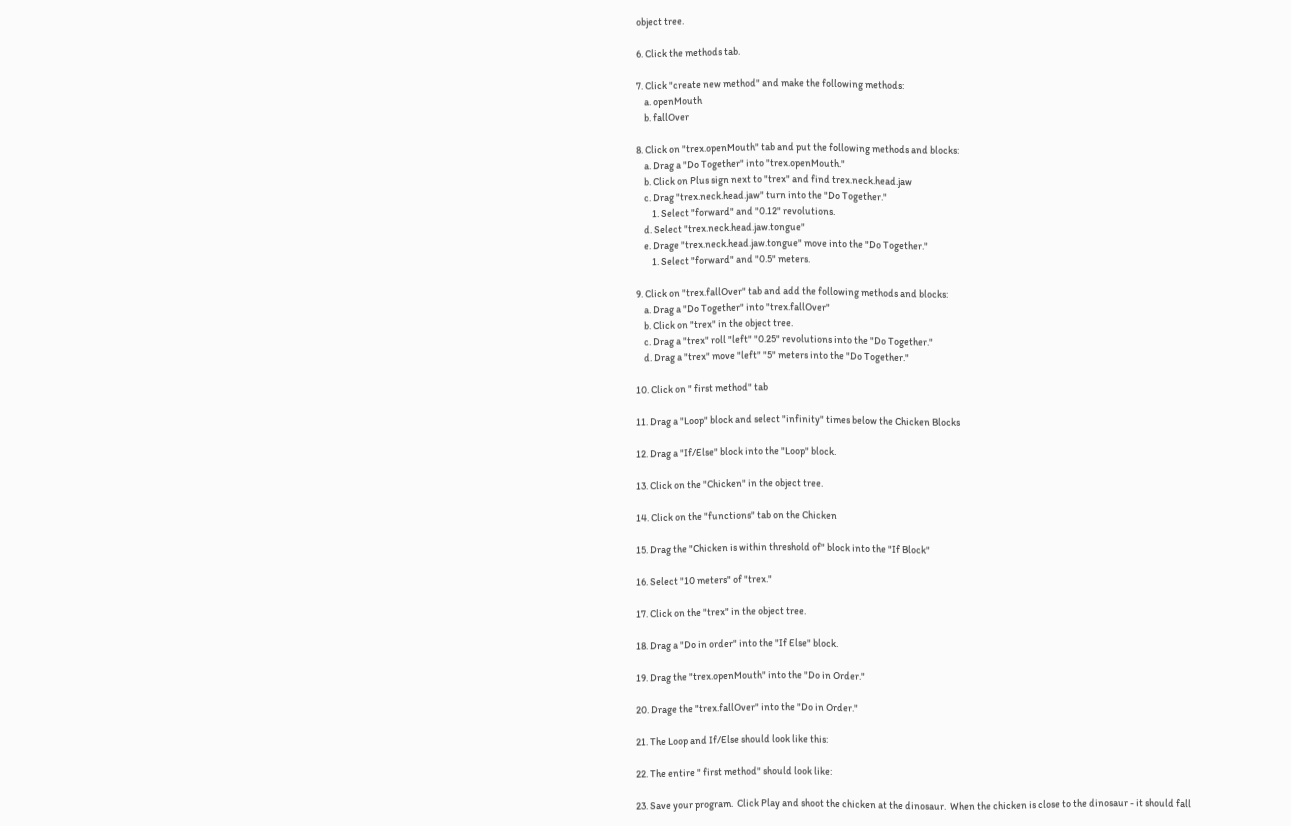object tree.

6. Click the methods tab.

7. Click "create new method" and make the following methods:
    a. openMouth
    b. fallOver

8. Click on "trex.openMouth" tab and put the following methods and blocks:
    a. Drag a "Do Together" into "trex.openMouth."
    b. Click on Plus sign next to "trex" and find trex.neck.head.jaw
    c. Drag "trex.neck.head.jaw" turn into the "Do Together."
        1. Select "forward" and "0.12" revolutions.
    d. Select "trex.neck.head.jaw.tongue"
    e. Drage "trex.neck.head.jaw.tongue" move into the "Do Together."
        1. Select "forward" and "0.5" meters.

9. Click on "trex.fallOver" tab and add the following methods and blocks:
    a. Drag a "Do Together" into "trex.fallOver"
    b. Click on "trex" in the object tree.
    c. Drag a "trex" roll "left" "0.25" revolutions into the "Do Together."
    d. Drag a "trex" move "left" "5" meters into the "Do Together."

10. Click on " first method" tab

11. Drag a "Loop" block and select "infinity" times below the Chicken Blocks

12. Drag a "If/Else" block into the "Loop" block.

13. Click on the "Chicken" in the object tree.

14. Click on the "functions" tab on the Chicken

15. Drag the "Chicken is within threshold of" block into the "If Block"

16. Select "10 meters" of "trex."

17. Click on the "trex" in the object tree.

18. Drag a "Do in order" into the "If Else" block.

19. Drag the "trex.openMouth" into the "Do in Order."

20. Drage the "trex.fallOver" into the "Do in Order."

21. The Loop and If/Else should look like this:

22. The entire " first method" should look like:

23. Save your program.  Click Play and shoot the chicken at the dinosaur.  When the chicken is close to the dinosaur - it should fall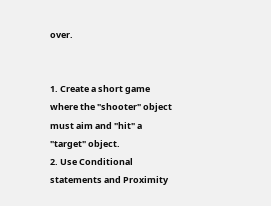over.


1. Create a short game where the "shooter" object must aim and "hit" a "target" object.
2. Use Conditional statements and Proximity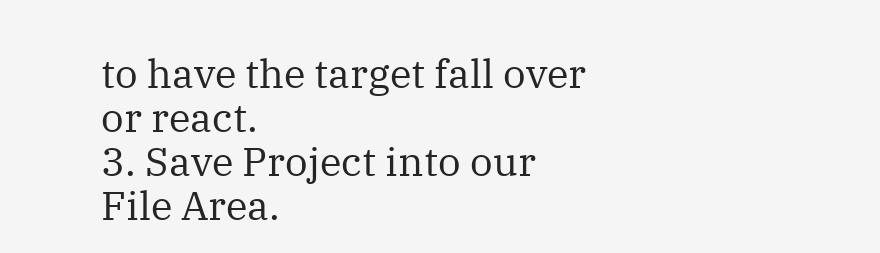to have the target fall over or react.
3. Save Project into our File Area.